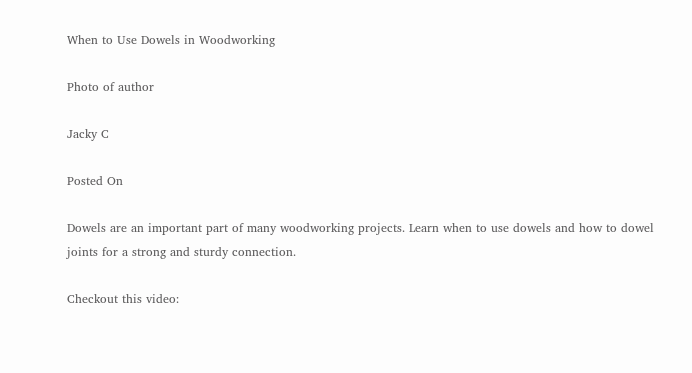When to Use Dowels in Woodworking

Photo of author

Jacky C

Posted On

Dowels are an important part of many woodworking projects. Learn when to use dowels and how to dowel joints for a strong and sturdy connection.

Checkout this video: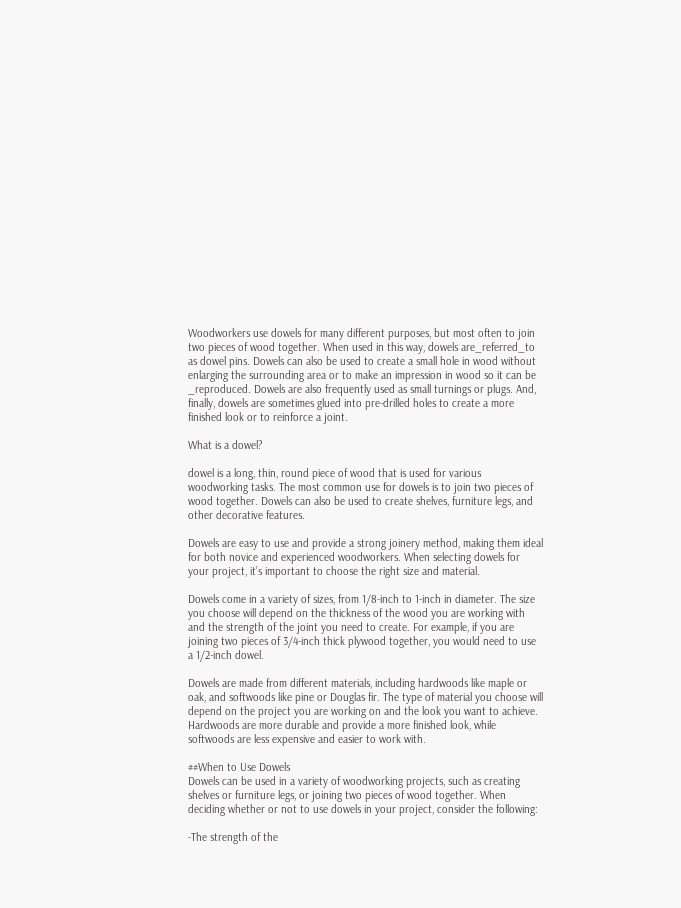Woodworkers use dowels for many different purposes, but most often to join two pieces of wood together. When used in this way, dowels are_referred_to as dowel pins. Dowels can also be used to create a small hole in wood without enlarging the surrounding area or to make an impression in wood so it can be _reproduced. Dowels are also frequently used as small turnings or plugs. And, finally, dowels are sometimes glued into pre-drilled holes to create a more finished look or to reinforce a joint.

What is a dowel?

dowel is a long, thin, round piece of wood that is used for various woodworking tasks. The most common use for dowels is to join two pieces of wood together. Dowels can also be used to create shelves, furniture legs, and other decorative features.

Dowels are easy to use and provide a strong joinery method, making them ideal for both novice and experienced woodworkers. When selecting dowels for your project, it’s important to choose the right size and material.

Dowels come in a variety of sizes, from 1/8-inch to 1-inch in diameter. The size you choose will depend on the thickness of the wood you are working with and the strength of the joint you need to create. For example, if you are joining two pieces of 3/4-inch thick plywood together, you would need to use a 1/2-inch dowel.

Dowels are made from different materials, including hardwoods like maple or oak, and softwoods like pine or Douglas fir. The type of material you choose will depend on the project you are working on and the look you want to achieve. Hardwoods are more durable and provide a more finished look, while softwoods are less expensive and easier to work with.

##When to Use Dowels
Dowels can be used in a variety of woodworking projects, such as creating shelves or furniture legs, or joining two pieces of wood together. When deciding whether or not to use dowels in your project, consider the following:

-The strength of the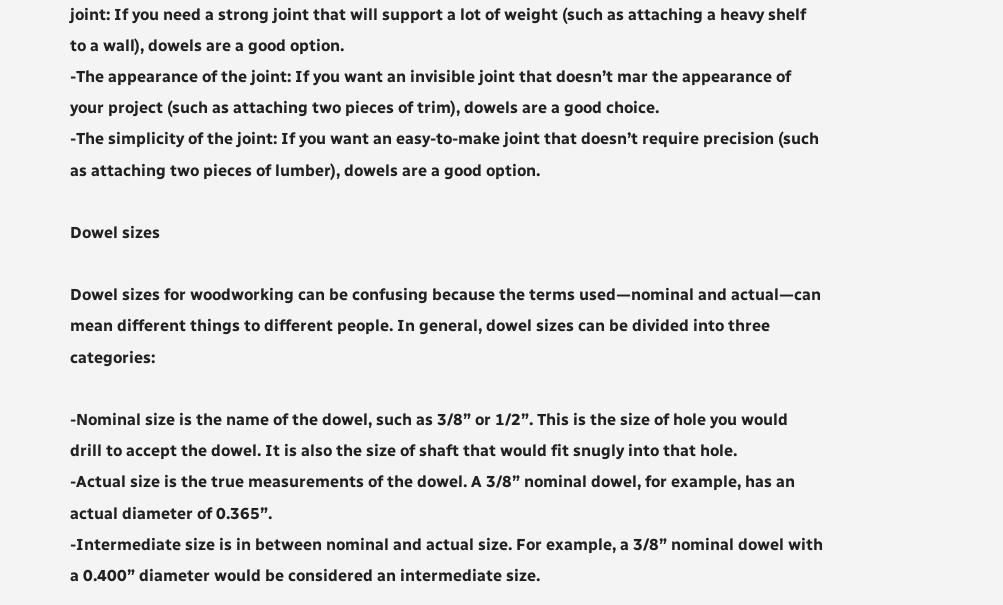joint: If you need a strong joint that will support a lot of weight (such as attaching a heavy shelf to a wall), dowels are a good option.
-The appearance of the joint: If you want an invisible joint that doesn’t mar the appearance of your project (such as attaching two pieces of trim), dowels are a good choice.
-The simplicity of the joint: If you want an easy-to-make joint that doesn’t require precision (such as attaching two pieces of lumber), dowels are a good option.

Dowel sizes

Dowel sizes for woodworking can be confusing because the terms used—nominal and actual—can mean different things to different people. In general, dowel sizes can be divided into three categories:

-Nominal size is the name of the dowel, such as 3/8” or 1/2”. This is the size of hole you would drill to accept the dowel. It is also the size of shaft that would fit snugly into that hole.
-Actual size is the true measurements of the dowel. A 3/8” nominal dowel, for example, has an actual diameter of 0.365”.
-Intermediate size is in between nominal and actual size. For example, a 3/8” nominal dowel with a 0.400” diameter would be considered an intermediate size.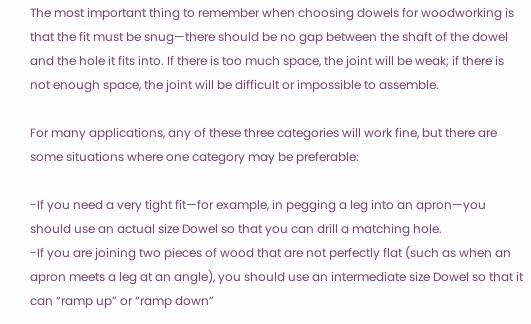The most important thing to remember when choosing dowels for woodworking is that the fit must be snug—there should be no gap between the shaft of the dowel and the hole it fits into. If there is too much space, the joint will be weak; if there is not enough space, the joint will be difficult or impossible to assemble.

For many applications, any of these three categories will work fine, but there are some situations where one category may be preferable:

-If you need a very tight fit—for example, in pegging a leg into an apron—you should use an actual size Dowel so that you can drill a matching hole.
-If you are joining two pieces of wood that are not perfectly flat (such as when an apron meets a leg at an angle), you should use an intermediate size Dowel so that it can “ramp up” or “ramp down”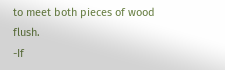to meet both pieces of wood flush.
-If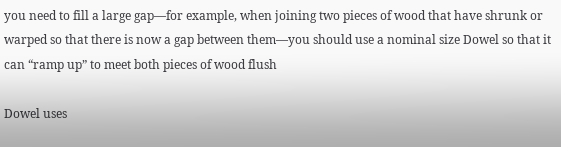you need to fill a large gap—for example, when joining two pieces of wood that have shrunk or warped so that there is now a gap between them—you should use a nominal size Dowel so that it can “ramp up” to meet both pieces of wood flush

Dowel uses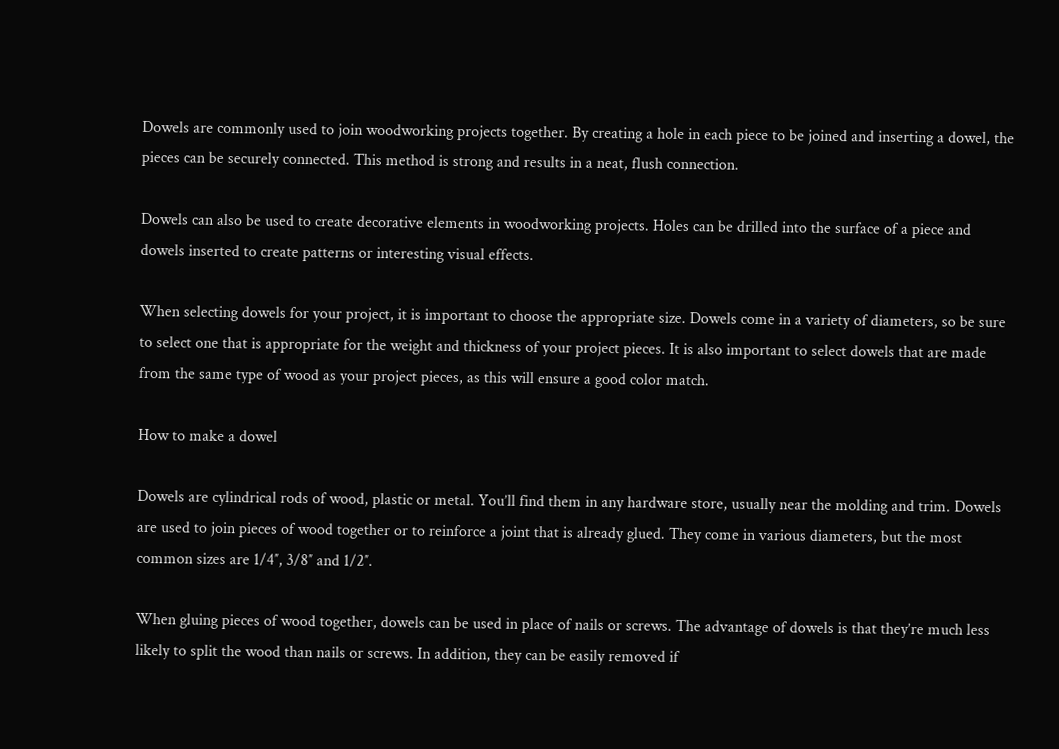Dowels are commonly used to join woodworking projects together. By creating a hole in each piece to be joined and inserting a dowel, the pieces can be securely connected. This method is strong and results in a neat, flush connection.

Dowels can also be used to create decorative elements in woodworking projects. Holes can be drilled into the surface of a piece and dowels inserted to create patterns or interesting visual effects.

When selecting dowels for your project, it is important to choose the appropriate size. Dowels come in a variety of diameters, so be sure to select one that is appropriate for the weight and thickness of your project pieces. It is also important to select dowels that are made from the same type of wood as your project pieces, as this will ensure a good color match.

How to make a dowel

Dowels are cylindrical rods of wood, plastic or metal. You’ll find them in any hardware store, usually near the molding and trim. Dowels are used to join pieces of wood together or to reinforce a joint that is already glued. They come in various diameters, but the most common sizes are 1/4″, 3/8″ and 1/2″.

When gluing pieces of wood together, dowels can be used in place of nails or screws. The advantage of dowels is that they’re much less likely to split the wood than nails or screws. In addition, they can be easily removed if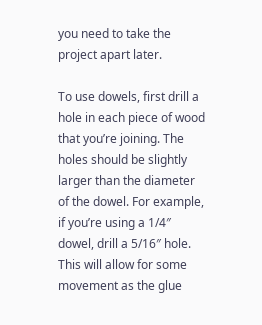you need to take the project apart later.

To use dowels, first drill a hole in each piece of wood that you’re joining. The holes should be slightly larger than the diameter of the dowel. For example, if you’re using a 1/4″ dowel, drill a 5/16″ hole. This will allow for some movement as the glue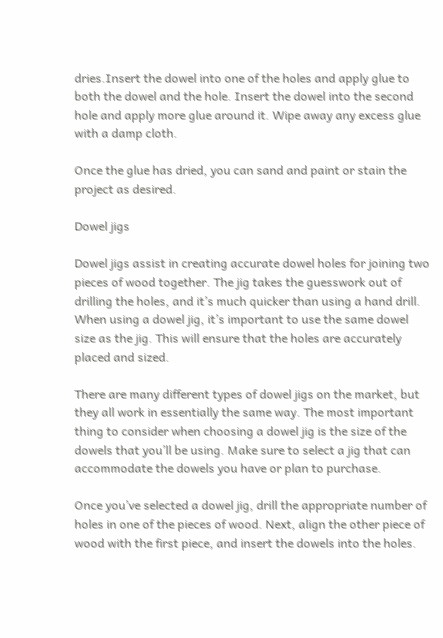dries.Insert the dowel into one of the holes and apply glue to both the dowel and the hole. Insert the dowel into the second hole and apply more glue around it. Wipe away any excess glue with a damp cloth.

Once the glue has dried, you can sand and paint or stain the project as desired.

Dowel jigs

Dowel jigs assist in creating accurate dowel holes for joining two pieces of wood together. The jig takes the guesswork out of drilling the holes, and it’s much quicker than using a hand drill. When using a dowel jig, it’s important to use the same dowel size as the jig. This will ensure that the holes are accurately placed and sized.

There are many different types of dowel jigs on the market, but they all work in essentially the same way. The most important thing to consider when choosing a dowel jig is the size of the dowels that you’ll be using. Make sure to select a jig that can accommodate the dowels you have or plan to purchase.

Once you’ve selected a dowel jig, drill the appropriate number of holes in one of the pieces of wood. Next, align the other piece of wood with the first piece, and insert the dowels into the holes.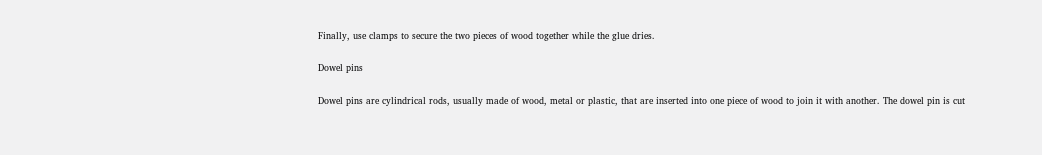Finally, use clamps to secure the two pieces of wood together while the glue dries.

Dowel pins

Dowel pins are cylindrical rods, usually made of wood, metal or plastic, that are inserted into one piece of wood to join it with another. The dowel pin is cut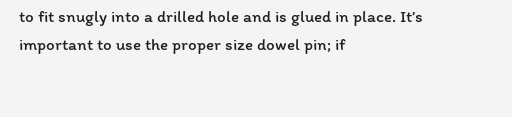to fit snugly into a drilled hole and is glued in place. It’s important to use the proper size dowel pin; if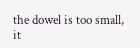the dowel is too small, it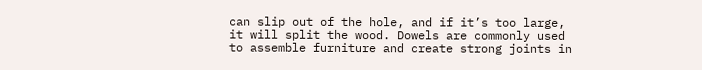can slip out of the hole, and if it’s too large, it will split the wood. Dowels are commonly used to assemble furniture and create strong joints in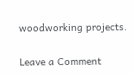woodworking projects.

Leave a Comment